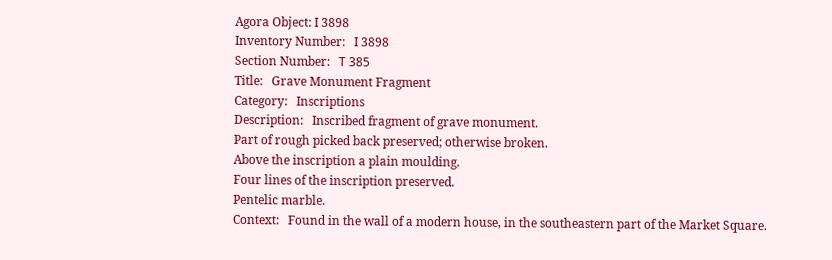Agora Object: I 3898
Inventory Number:   I 3898
Section Number:   Τ 385
Title:   Grave Monument Fragment
Category:   Inscriptions
Description:   Inscribed fragment of grave monument.
Part of rough picked back preserved; otherwise broken.
Above the inscription a plain moulding.
Four lines of the inscription preserved.
Pentelic marble.
Context:   Found in the wall of a modern house, in the southeastern part of the Market Square.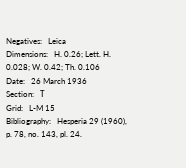Negatives:   Leica
Dimensions:   H. 0.26; Lett. H. 0.028; W. 0.42; Th. 0.106
Date:   26 March 1936
Section:   Τ
Grid:   L-M 15
Bibliography:   Hesperia 29 (1960), p. 78, no. 143, pl. 24.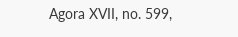Agora XVII, no. 599,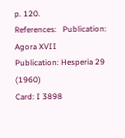p. 120.
References:   Publication: Agora XVII
Publication: Hesperia 29 (1960)
Card: I 3898